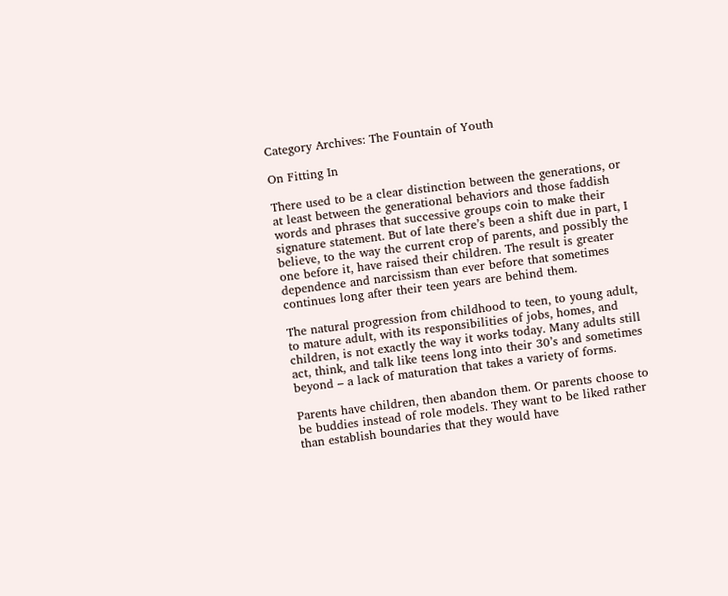Category Archives: The Fountain of Youth

On Fitting In

There used to be a clear distinction between the generations, or at least between the generational behaviors and those faddish words and phrases that successive groups coin to make their signature statement. But of late there’s been a shift due in part, I believe, to the way the current crop of parents, and possibly the one before it, have raised their children. The result is greater dependence and narcissism than ever before that sometimes continues long after their teen years are behind them.

The natural progression from childhood to teen, to young adult, to mature adult, with its responsibilities of jobs, homes, and children, is not exactly the way it works today. Many adults still act, think, and talk like teens long into their 30’s and sometimes beyond – a lack of maturation that takes a variety of forms.

Parents have children, then abandon them. Or parents choose to be buddies instead of role models. They want to be liked rather than establish boundaries that they would have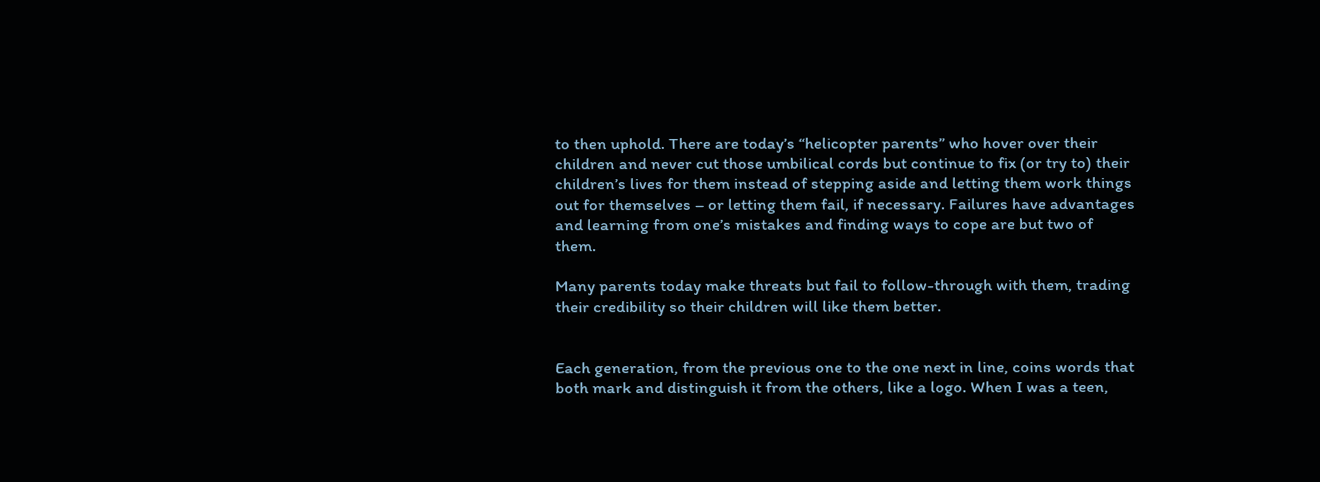to then uphold. There are today’s “helicopter parents” who hover over their children and never cut those umbilical cords but continue to fix (or try to) their children’s lives for them instead of stepping aside and letting them work things out for themselves – or letting them fail, if necessary. Failures have advantages and learning from one’s mistakes and finding ways to cope are but two of them.

Many parents today make threats but fail to follow-through with them, trading their credibility so their children will like them better.


Each generation, from the previous one to the one next in line, coins words that both mark and distinguish it from the others, like a logo. When I was a teen,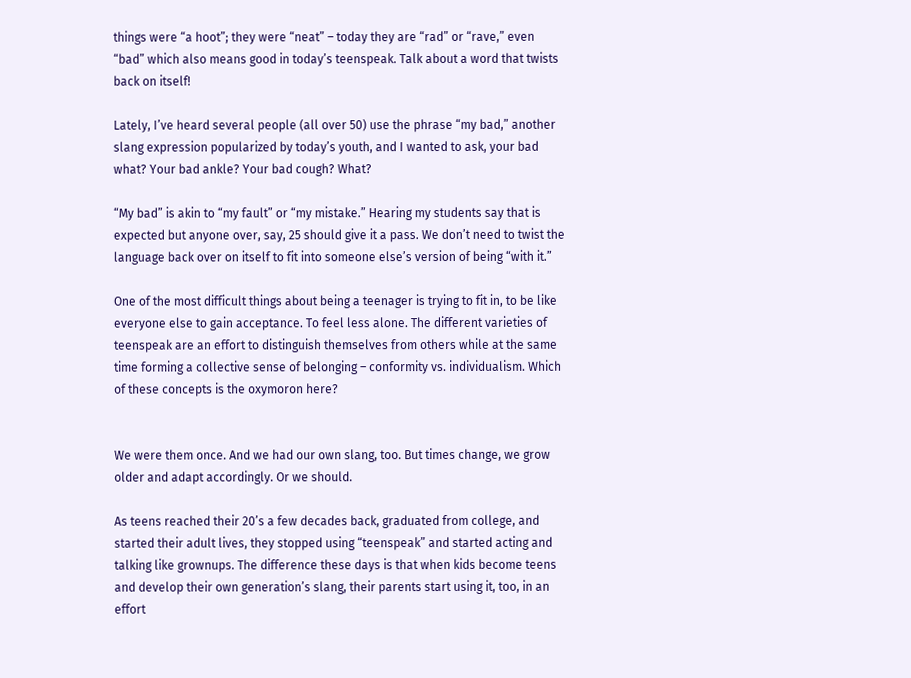things were “a hoot”; they were “neat” – today they are “rad” or “rave,” even “bad” which also means good in today’s teenspeak. Talk about a word that twists back on itself!

Lately, I’ve heard several people (all over 50) use the phrase “my bad,” another slang expression popularized by today’s youth, and I wanted to ask, your bad what? Your bad ankle? Your bad cough? What?

“My bad” is akin to “my fault” or “my mistake.” Hearing my students say that is expected but anyone over, say, 25 should give it a pass. We don’t need to twist the language back over on itself to fit into someone else’s version of being “with it.”

One of the most difficult things about being a teenager is trying to fit in, to be like everyone else to gain acceptance. To feel less alone. The different varieties of teenspeak are an effort to distinguish themselves from others while at the same time forming a collective sense of belonging – conformity vs. individualism. Which of these concepts is the oxymoron here?


We were them once. And we had our own slang, too. But times change, we grow older and adapt accordingly. Or we should.

As teens reached their 20’s a few decades back, graduated from college, and started their adult lives, they stopped using “teenspeak” and started acting and talking like grownups. The difference these days is that when kids become teens and develop their own generation’s slang, their parents start using it, too, in an effort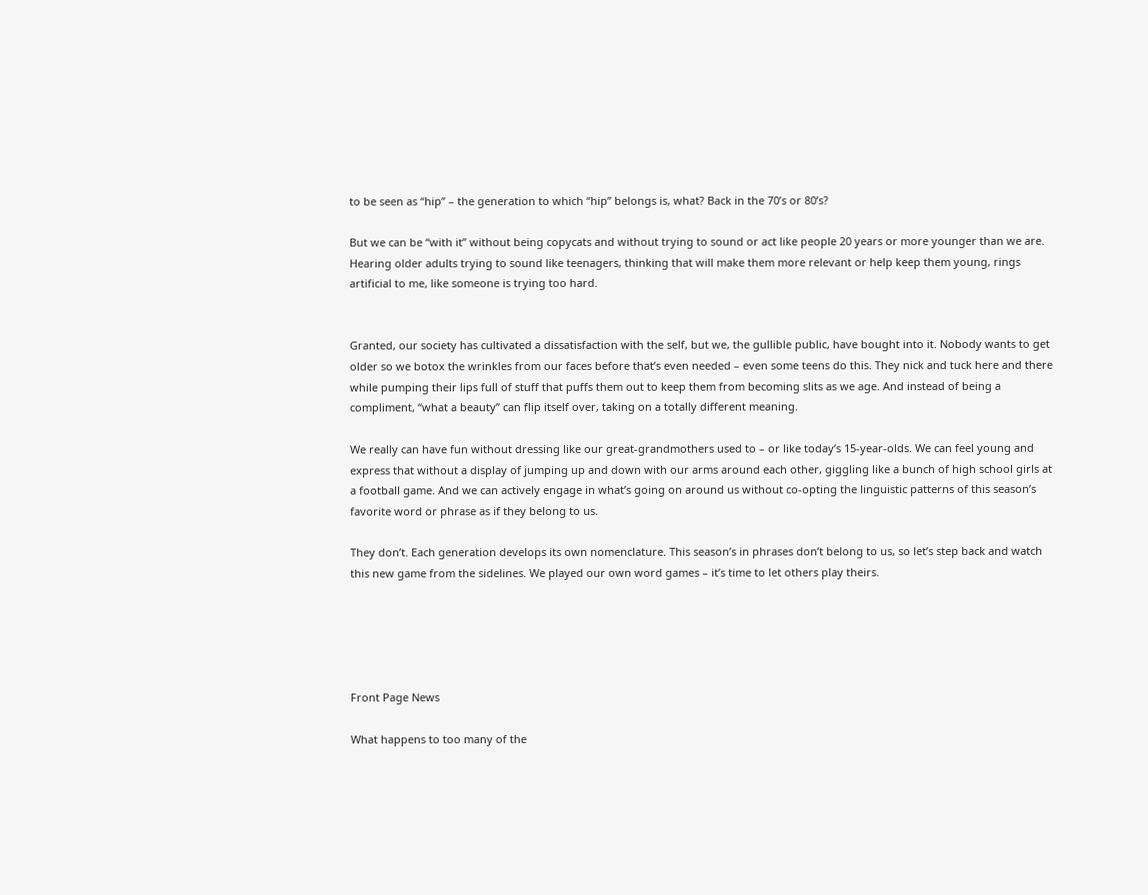to be seen as “hip” – the generation to which “hip” belongs is, what? Back in the 70’s or 80’s?

But we can be “with it” without being copycats and without trying to sound or act like people 20 years or more younger than we are. Hearing older adults trying to sound like teenagers, thinking that will make them more relevant or help keep them young, rings artificial to me, like someone is trying too hard.


Granted, our society has cultivated a dissatisfaction with the self, but we, the gullible public, have bought into it. Nobody wants to get older so we botox the wrinkles from our faces before that’s even needed – even some teens do this. They nick and tuck here and there while pumping their lips full of stuff that puffs them out to keep them from becoming slits as we age. And instead of being a compliment, “what a beauty” can flip itself over, taking on a totally different meaning.

We really can have fun without dressing like our great-grandmothers used to – or like today’s 15-year-olds. We can feel young and express that without a display of jumping up and down with our arms around each other, giggling like a bunch of high school girls at a football game. And we can actively engage in what’s going on around us without co-opting the linguistic patterns of this season’s favorite word or phrase as if they belong to us.

They don’t. Each generation develops its own nomenclature. This season’s in phrases don’t belong to us, so let’s step back and watch this new game from the sidelines. We played our own word games – it’s time to let others play theirs.





Front Page News

What happens to too many of the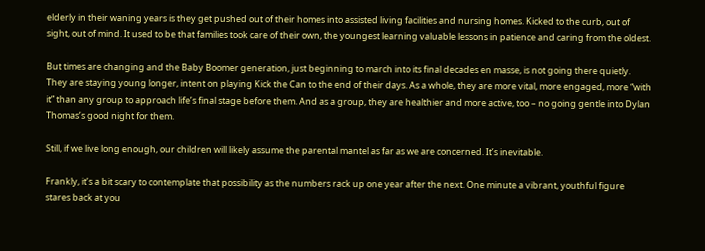elderly in their waning years is they get pushed out of their homes into assisted living facilities and nursing homes. Kicked to the curb, out of sight, out of mind. It used to be that families took care of their own, the youngest learning valuable lessons in patience and caring from the oldest.

But times are changing and the Baby Boomer generation, just beginning to march into its final decades en masse, is not going there quietly. They are staying young longer, intent on playing Kick the Can to the end of their days. As a whole, they are more vital, more engaged, more “with it” than any group to approach life’s final stage before them. And as a group, they are healthier and more active, too – no going gentle into Dylan Thomas’s good night for them.

Still, if we live long enough, our children will likely assume the parental mantel as far as we are concerned. It’s inevitable.

Frankly, it’s a bit scary to contemplate that possibility as the numbers rack up one year after the next. One minute a vibrant, youthful figure stares back at you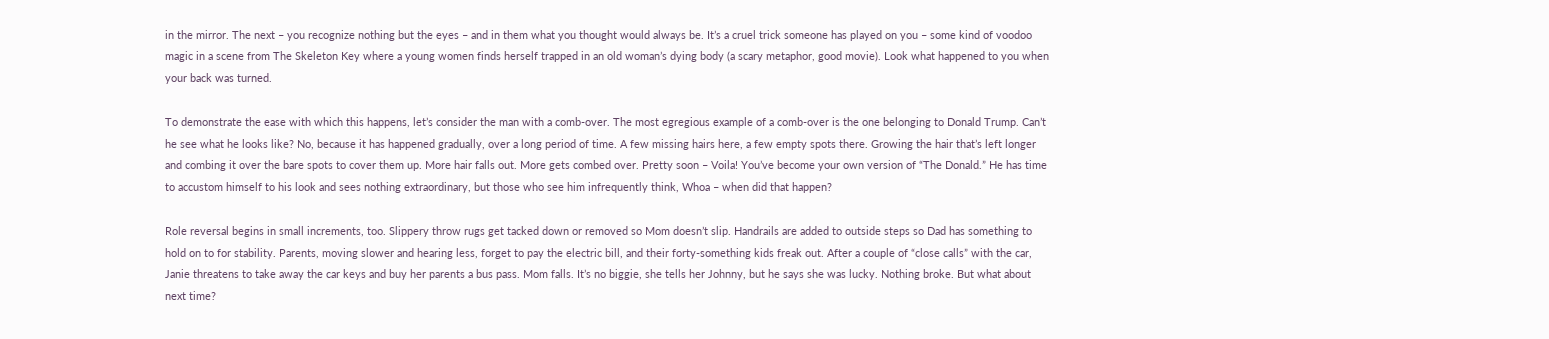in the mirror. The next – you recognize nothing but the eyes – and in them what you thought would always be. It’s a cruel trick someone has played on you – some kind of voodoo magic in a scene from The Skeleton Key where a young women finds herself trapped in an old woman’s dying body (a scary metaphor, good movie). Look what happened to you when your back was turned.

To demonstrate the ease with which this happens, let’s consider the man with a comb-over. The most egregious example of a comb-over is the one belonging to Donald Trump. Can’t he see what he looks like? No, because it has happened gradually, over a long period of time. A few missing hairs here, a few empty spots there. Growing the hair that’s left longer and combing it over the bare spots to cover them up. More hair falls out. More gets combed over. Pretty soon – Voila! You’ve become your own version of “The Donald.” He has time to accustom himself to his look and sees nothing extraordinary, but those who see him infrequently think, Whoa – when did that happen?

Role reversal begins in small increments, too. Slippery throw rugs get tacked down or removed so Mom doesn’t slip. Handrails are added to outside steps so Dad has something to hold on to for stability. Parents, moving slower and hearing less, forget to pay the electric bill, and their forty-something kids freak out. After a couple of “close calls” with the car, Janie threatens to take away the car keys and buy her parents a bus pass. Mom falls. It’s no biggie, she tells her Johnny, but he says she was lucky. Nothing broke. But what about next time?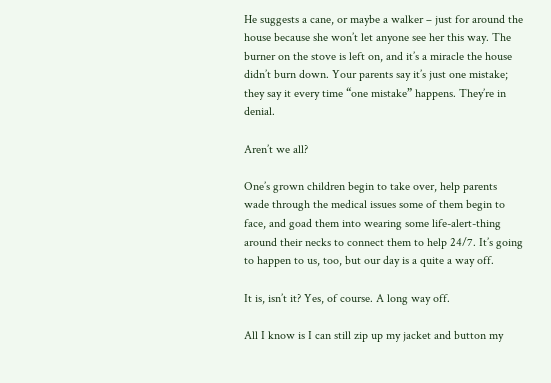He suggests a cane, or maybe a walker – just for around the house because she won’t let anyone see her this way. The burner on the stove is left on, and it’s a miracle the house didn’t burn down. Your parents say it’s just one mistake; they say it every time “one mistake” happens. They’re in denial.

Aren’t we all?

One’s grown children begin to take over, help parents wade through the medical issues some of them begin to face, and goad them into wearing some life-alert-thing around their necks to connect them to help 24/7. It’s going to happen to us, too, but our day is a quite a way off.

It is, isn’t it? Yes, of course. A long way off.

All I know is I can still zip up my jacket and button my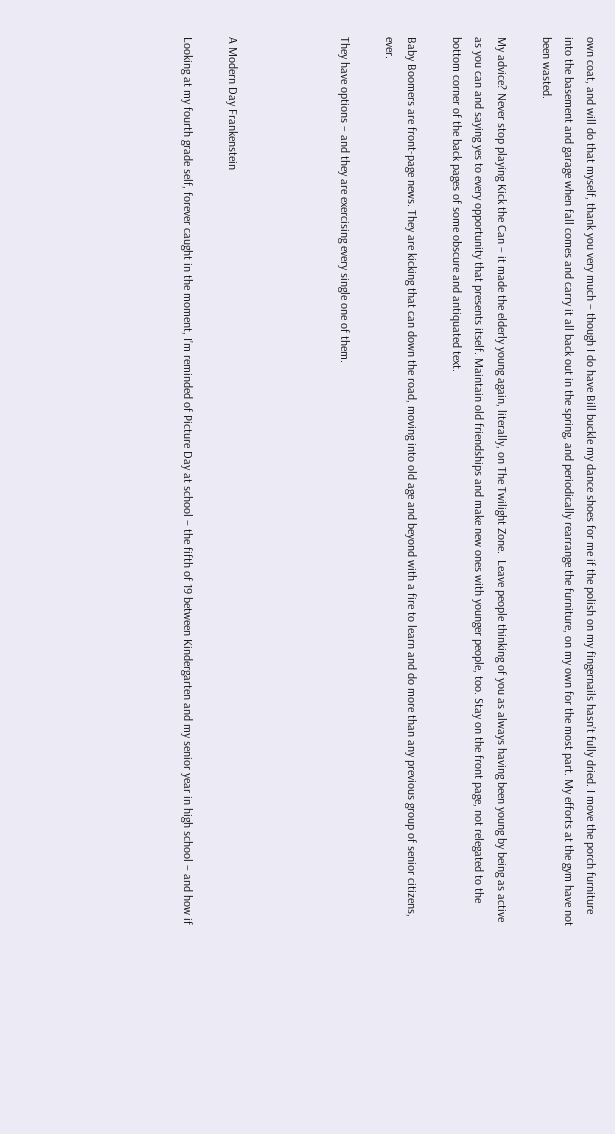own coat, and will do that myself, thank you very much – though I do have Bill buckle my dance shoes for me if the polish on my fingernails hasn’t fully dried. I move the porch furniture into the basement and garage when fall comes and carry it all back out in the spring, and periodically rearrange the furniture, on my own for the most part. My efforts at the gym have not been wasted.

My advice? Never stop playing Kick the Can – it made the elderly young again, literally, on The Twilight Zone.  Leave people thinking of you as always having been young by being as active as you can and saying yes to every opportunity that presents itself. Maintain old friendships and make new ones with younger people, too. Stay on the front page, not relegated to the bottom corner of the back pages of some obscure and antiquated text.

Baby Boomers are front-page news. They are kicking that can down the road, moving into old age and beyond with a fire to learn and do more than any previous group of senior citizens, ever.

They have options – and they are exercising every single one of them.




A Modern Day Frankenstein

Looking at my fourth grade self, forever caught in the moment, I’m reminded of Picture Day at school – the fifth of 19 between Kindergarten and my senior year in high school – and how if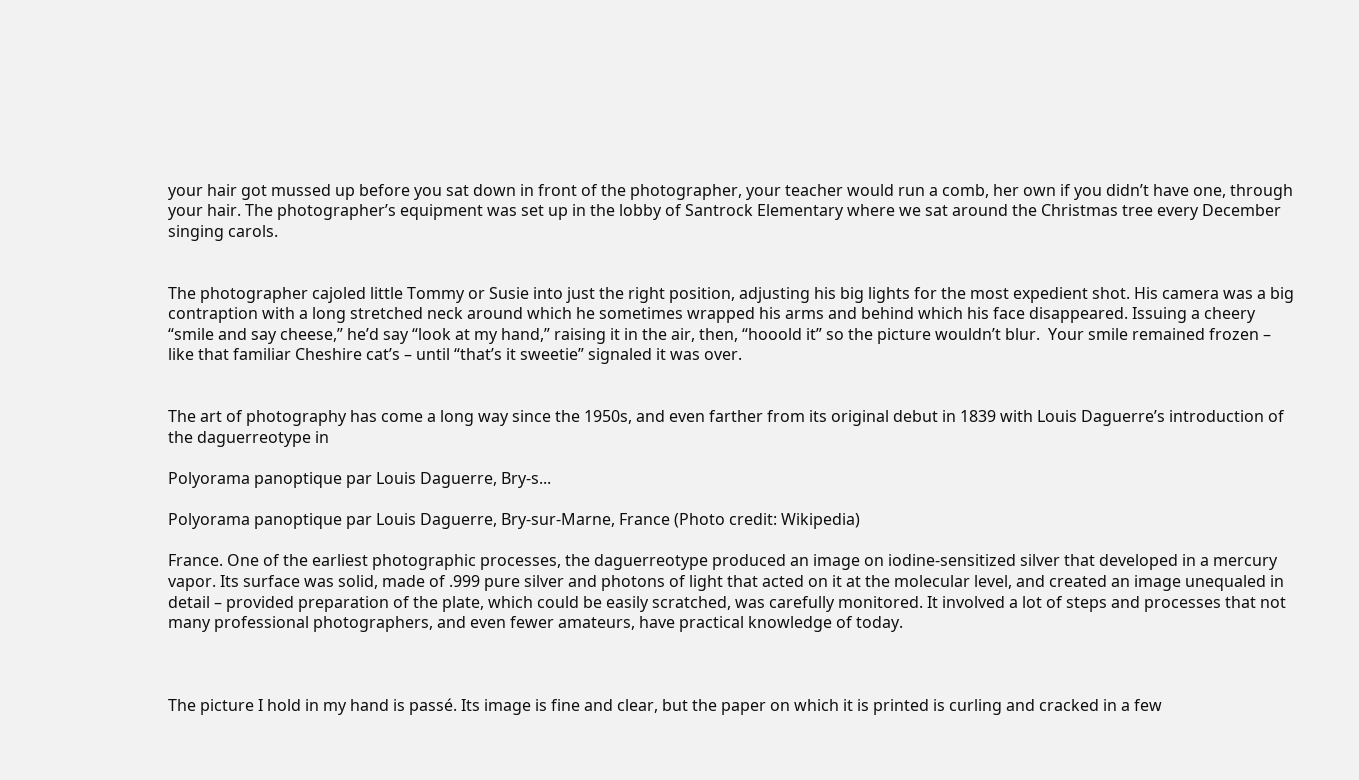your hair got mussed up before you sat down in front of the photographer, your teacher would run a comb, her own if you didn’t have one, through your hair. The photographer’s equipment was set up in the lobby of Santrock Elementary where we sat around the Christmas tree every December singing carols.


The photographer cajoled little Tommy or Susie into just the right position, adjusting his big lights for the most expedient shot. His camera was a big contraption with a long stretched neck around which he sometimes wrapped his arms and behind which his face disappeared. Issuing a cheery “smile and say cheese,” he’d say “look at my hand,” raising it in the air, then, “hooold it” so the picture wouldn’t blur.  Your smile remained frozen – like that familiar Cheshire cat’s – until “that’s it sweetie” signaled it was over.


The art of photography has come a long way since the 1950s, and even farther from its original debut in 1839 with Louis Daguerre’s introduction of the daguerreotype in

Polyorama panoptique par Louis Daguerre, Bry-s...

Polyorama panoptique par Louis Daguerre, Bry-sur-Marne, France (Photo credit: Wikipedia)

France. One of the earliest photographic processes, the daguerreotype produced an image on iodine-sensitized silver that developed in a mercury vapor. Its surface was solid, made of .999 pure silver and photons of light that acted on it at the molecular level, and created an image unequaled in detail – provided preparation of the plate, which could be easily scratched, was carefully monitored. It involved a lot of steps and processes that not many professional photographers, and even fewer amateurs, have practical knowledge of today.



The picture I hold in my hand is passé. Its image is fine and clear, but the paper on which it is printed is curling and cracked in a few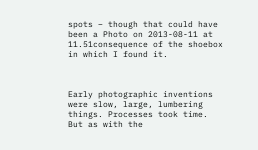spots – though that could have been a Photo on 2013-08-11 at 11.51consequence of the shoebox in which I found it.



Early photographic inventions were slow, large, lumbering things. Processes took time. But as with the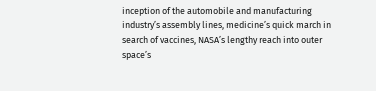inception of the automobile and manufacturing industry’s assembly lines, medicine’s quick march in search of vaccines, NASA’s lengthy reach into outer space’s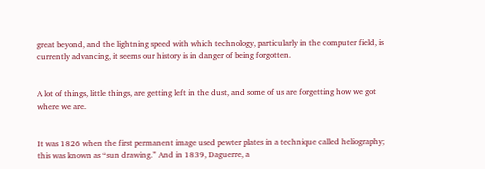great beyond, and the lightning speed with which technology, particularly in the computer field, is currently advancing, it seems our history is in danger of being forgotten.


A lot of things, little things, are getting left in the dust, and some of us are forgetting how we got where we are.


It was 1826 when the first permanent image used pewter plates in a technique called heliography; this was known as “sun drawing.” And in 1839, Daguerre, a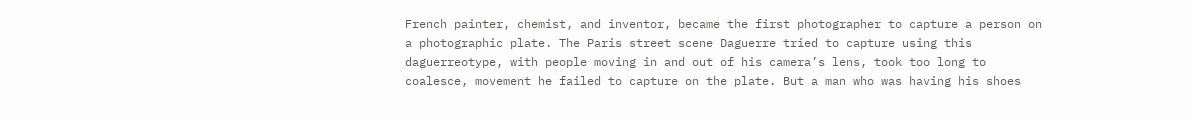French painter, chemist, and inventor, became the first photographer to capture a person on a photographic plate. The Paris street scene Daguerre tried to capture using this daguerreotype, with people moving in and out of his camera’s lens, took too long to coalesce, movement he failed to capture on the plate. But a man who was having his shoes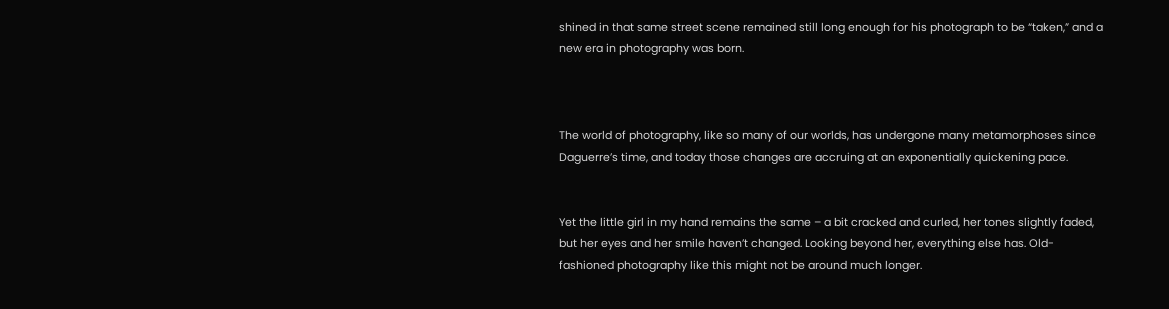shined in that same street scene remained still long enough for his photograph to be “taken,” and a new era in photography was born.



The world of photography, like so many of our worlds, has undergone many metamorphoses since Daguerre’s time, and today those changes are accruing at an exponentially quickening pace.


Yet the little girl in my hand remains the same – a bit cracked and curled, her tones slightly faded, but her eyes and her smile haven’t changed. Looking beyond her, everything else has. Old-fashioned photography like this might not be around much longer.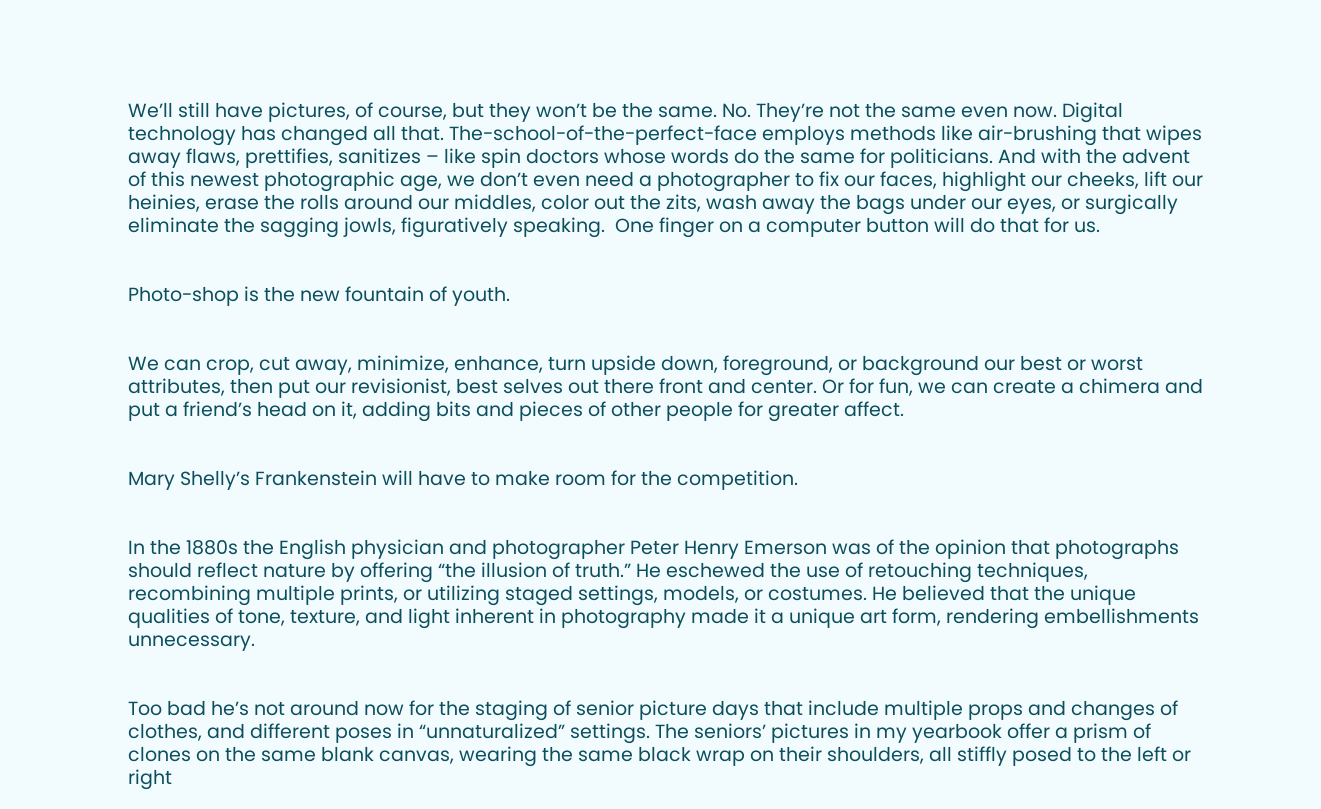We’ll still have pictures, of course, but they won’t be the same. No. They’re not the same even now. Digital technology has changed all that. The-school-of-the-perfect-face employs methods like air-brushing that wipes away flaws, prettifies, sanitizes – like spin doctors whose words do the same for politicians. And with the advent of this newest photographic age, we don’t even need a photographer to fix our faces, highlight our cheeks, lift our heinies, erase the rolls around our middles, color out the zits, wash away the bags under our eyes, or surgically eliminate the sagging jowls, figuratively speaking.  One finger on a computer button will do that for us.


Photo-shop is the new fountain of youth.


We can crop, cut away, minimize, enhance, turn upside down, foreground, or background our best or worst attributes, then put our revisionist, best selves out there front and center. Or for fun, we can create a chimera and put a friend’s head on it, adding bits and pieces of other people for greater affect.


Mary Shelly’s Frankenstein will have to make room for the competition.


In the 1880s the English physician and photographer Peter Henry Emerson was of the opinion that photographs should reflect nature by offering “the illusion of truth.” He eschewed the use of retouching techniques, recombining multiple prints, or utilizing staged settings, models, or costumes. He believed that the unique qualities of tone, texture, and light inherent in photography made it a unique art form, rendering embellishments unnecessary.


Too bad he’s not around now for the staging of senior picture days that include multiple props and changes of clothes, and different poses in “unnaturalized” settings. The seniors’ pictures in my yearbook offer a prism of clones on the same blank canvas, wearing the same black wrap on their shoulders, all stiffly posed to the left or right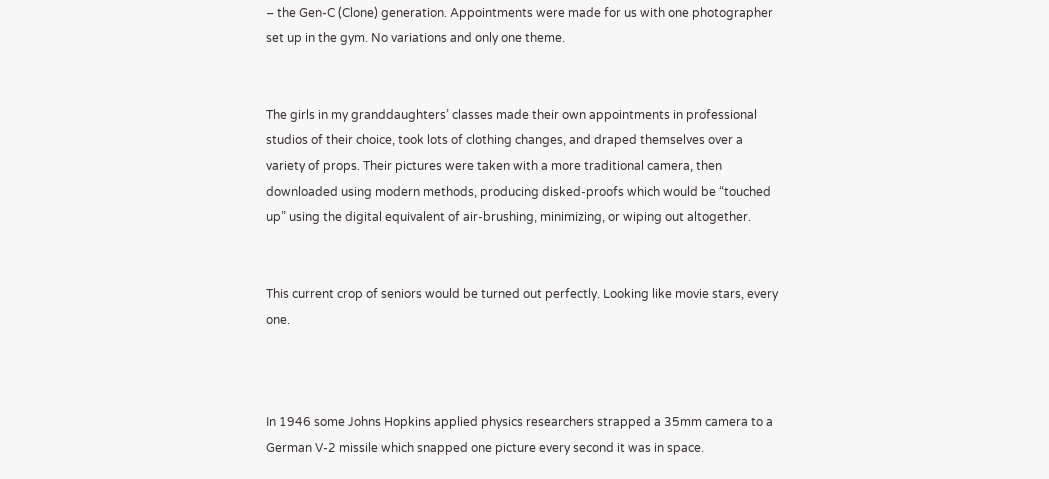– the Gen-C (Clone) generation. Appointments were made for us with one photographer set up in the gym. No variations and only one theme.


The girls in my granddaughters’ classes made their own appointments in professional studios of their choice, took lots of clothing changes, and draped themselves over a variety of props. Their pictures were taken with a more traditional camera, then downloaded using modern methods, producing disked-proofs which would be “touched up” using the digital equivalent of air-brushing, minimizing, or wiping out altogether.


This current crop of seniors would be turned out perfectly. Looking like movie stars, every one.



In 1946 some Johns Hopkins applied physics researchers strapped a 35mm camera to a German V-2 missile which snapped one picture every second it was in space.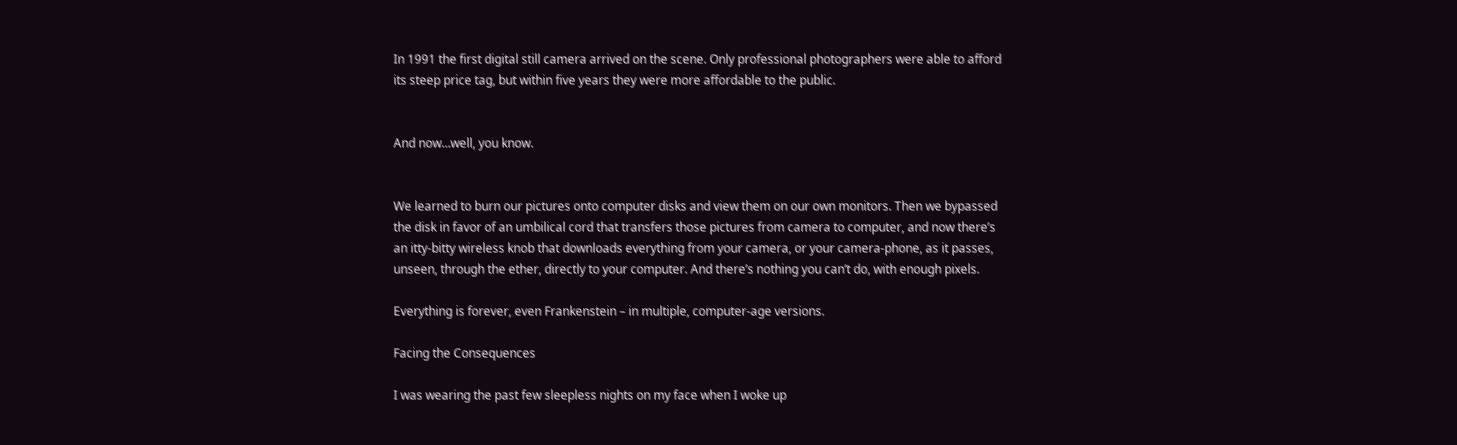In 1991 the first digital still camera arrived on the scene. Only professional photographers were able to afford its steep price tag, but within five years they were more affordable to the public.


And now…well, you know.


We learned to burn our pictures onto computer disks and view them on our own monitors. Then we bypassed the disk in favor of an umbilical cord that transfers those pictures from camera to computer, and now there’s an itty-bitty wireless knob that downloads everything from your camera, or your camera-phone, as it passes, unseen, through the ether, directly to your computer. And there’s nothing you can’t do, with enough pixels.

Everything is forever, even Frankenstein – in multiple, computer-age versions.

Facing the Consequences

I was wearing the past few sleepless nights on my face when I woke up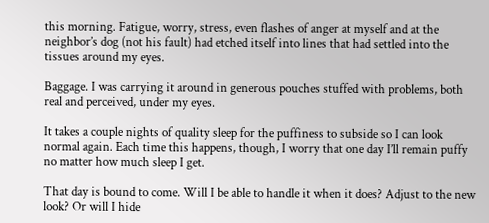this morning. Fatigue, worry, stress, even flashes of anger at myself and at the neighbor’s dog (not his fault) had etched itself into lines that had settled into the tissues around my eyes.

Baggage. I was carrying it around in generous pouches stuffed with problems, both real and perceived, under my eyes.

It takes a couple nights of quality sleep for the puffiness to subside so I can look normal again. Each time this happens, though, I worry that one day I’ll remain puffy no matter how much sleep I get.

That day is bound to come. Will I be able to handle it when it does? Adjust to the new look? Or will I hide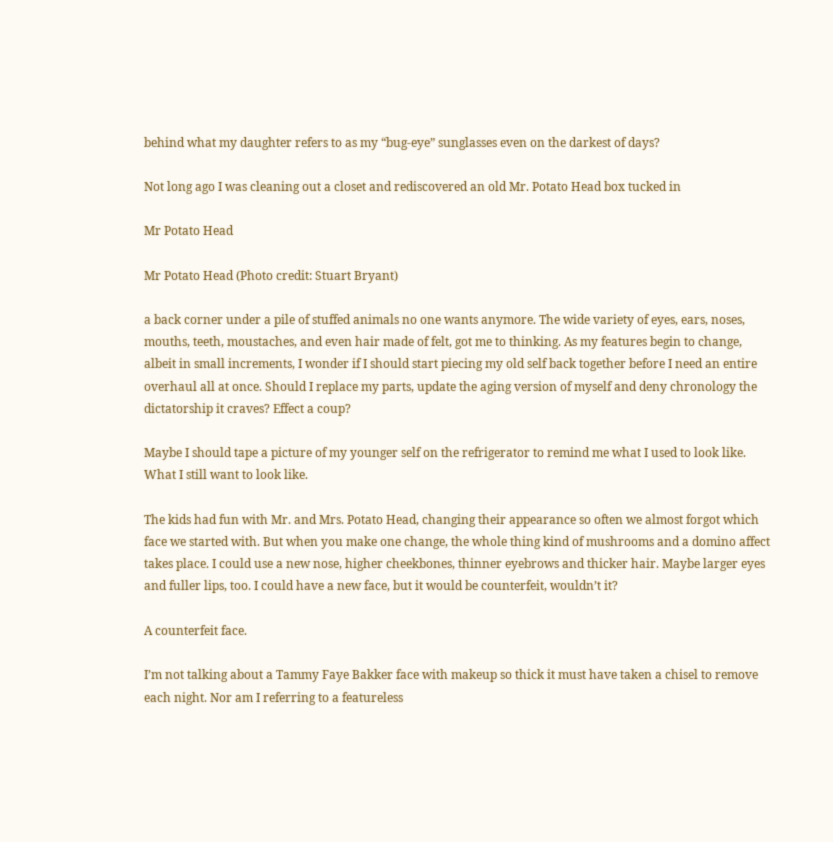behind what my daughter refers to as my “bug-eye” sunglasses even on the darkest of days?

Not long ago I was cleaning out a closet and rediscovered an old Mr. Potato Head box tucked in

Mr Potato Head

Mr Potato Head (Photo credit: Stuart Bryant)

a back corner under a pile of stuffed animals no one wants anymore. The wide variety of eyes, ears, noses, mouths, teeth, moustaches, and even hair made of felt, got me to thinking. As my features begin to change, albeit in small increments, I wonder if I should start piecing my old self back together before I need an entire overhaul all at once. Should I replace my parts, update the aging version of myself and deny chronology the dictatorship it craves? Effect a coup?

Maybe I should tape a picture of my younger self on the refrigerator to remind me what I used to look like. What I still want to look like.

The kids had fun with Mr. and Mrs. Potato Head, changing their appearance so often we almost forgot which face we started with. But when you make one change, the whole thing kind of mushrooms and a domino affect takes place. I could use a new nose, higher cheekbones, thinner eyebrows and thicker hair. Maybe larger eyes and fuller lips, too. I could have a new face, but it would be counterfeit, wouldn’t it?

A counterfeit face.

I’m not talking about a Tammy Faye Bakker face with makeup so thick it must have taken a chisel to remove each night. Nor am I referring to a featureless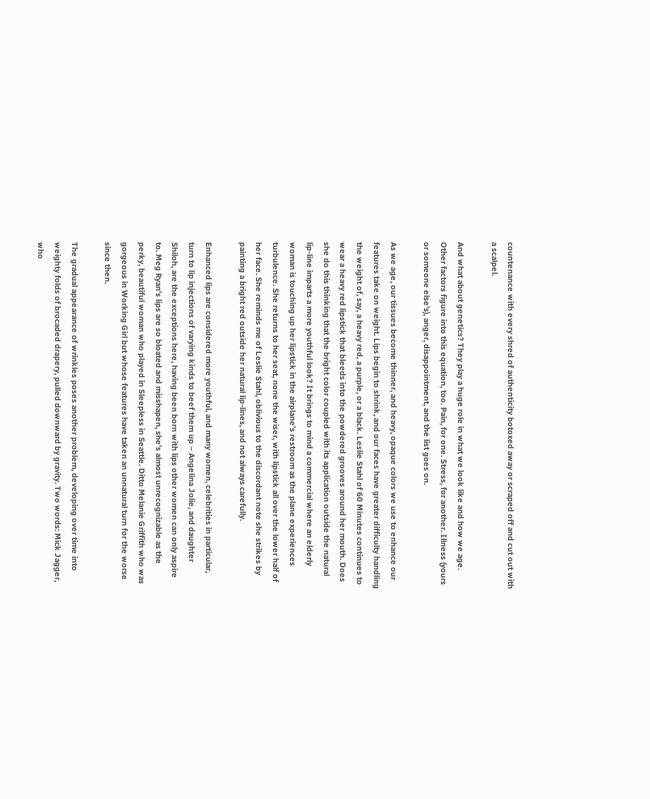countenance with every shred of authenticity botoxed away or scraped off and cut out with a scalpel.

And what about genetics? They play a huge role in what we look like and how we age. Other factors figure into this equation, too. Pain, for one. Stress, for another. Illness (yours or someone else’s), anger, disappointment, and the list goes on.

As we age, our tissues become thinner, and heavy, opaque colors we use to enhance our features take on weight. Lips begin to shrink, and our faces have greater difficulty handling the weight of, say, a heavy red, a purple, or a black. Leslie Stahl of 60 Minutes continues to wear a heavy red lipstick that bleeds into the powdered grooves around her mouth. Does she do this thinking that the bright color coupled with its application outside the natural lip-line imparts a more youthful look? It brings to mind a commercial where an elderly woman is touching up her lipstick in the airplane’s restroom as the plane experiences turbulence. She returns to her seat, none the wiser, with lipstick all over the lower half of her face. She reminds me of Leslie Stahl, oblivious to the discordant note she strikes by painting a bright red outside her natural lip-lines, and not always carefully.

Enhanced lips are considered more youthful, and many women, celebrities in particular, turn to lip injections of varying kinds to beef them up – Angelina Jolie, and daughter Shiloh, are the exceptions here, having been born with lips other women can only aspire to. Meg Ryan’s lips are so bloated and misshapen, she’s almost unrecognizable as the perky, beautiful woman who played in Sleepless in Seattle. Ditto Melanie Griffith who was gorgeous in Working Girl but whose features have taken an unnatural turn for the worse since then.

The gradual appearance of wrinkles poses another problem, developing over time into weighty folds of brocaded drapery, pulled downward by gravity. Two words: Mick Jagger, who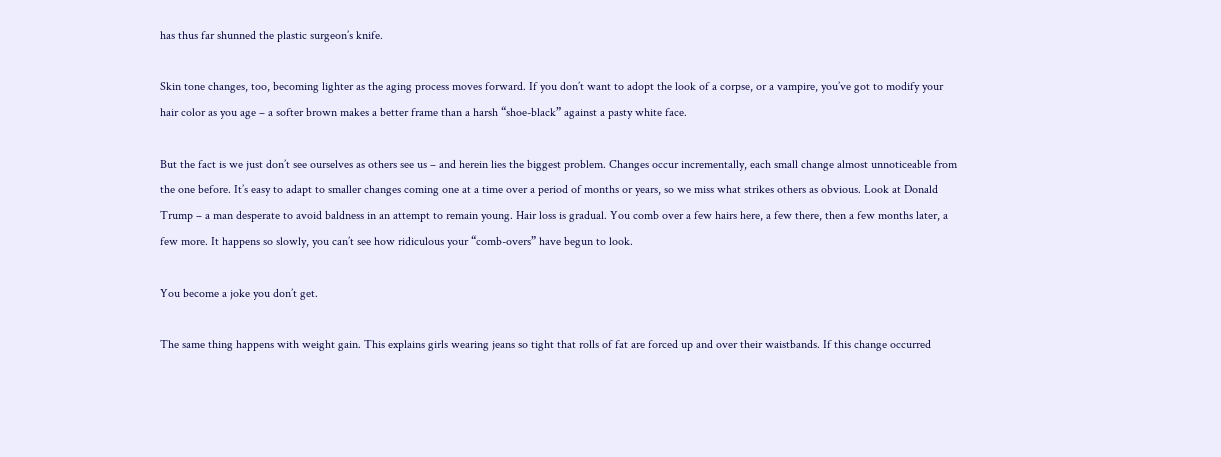has thus far shunned the plastic surgeon’s knife.

Skin tone changes, too, becoming lighter as the aging process moves forward. If you don’t want to adopt the look of a corpse, or a vampire, you’ve got to modify your hair color as you age – a softer brown makes a better frame than a harsh “shoe-black” against a pasty white face.

But the fact is we just don’t see ourselves as others see us – and herein lies the biggest problem. Changes occur incrementally, each small change almost unnoticeable from the one before. It’s easy to adapt to smaller changes coming one at a time over a period of months or years, so we miss what strikes others as obvious. Look at Donald Trump – a man desperate to avoid baldness in an attempt to remain young. Hair loss is gradual. You comb over a few hairs here, a few there, then a few months later, a few more. It happens so slowly, you can’t see how ridiculous your “comb-overs” have begun to look.

You become a joke you don’t get.

The same thing happens with weight gain. This explains girls wearing jeans so tight that rolls of fat are forced up and over their waistbands. If this change occurred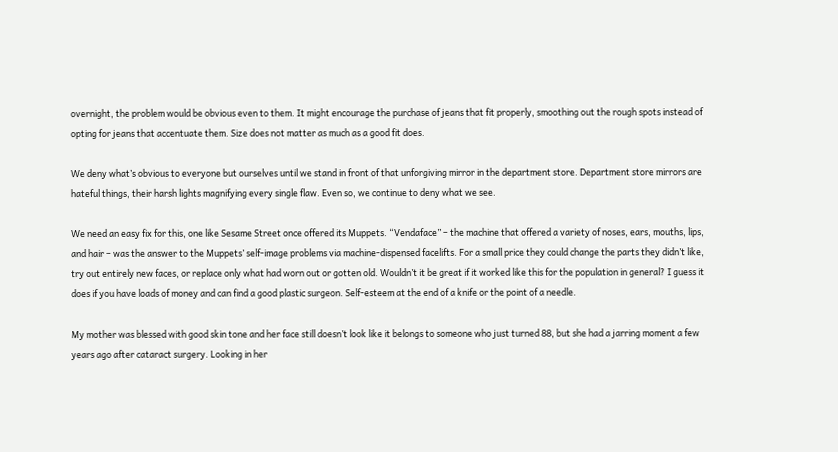overnight, the problem would be obvious even to them. It might encourage the purchase of jeans that fit properly, smoothing out the rough spots instead of opting for jeans that accentuate them. Size does not matter as much as a good fit does.

We deny what’s obvious to everyone but ourselves until we stand in front of that unforgiving mirror in the department store. Department store mirrors are hateful things, their harsh lights magnifying every single flaw. Even so, we continue to deny what we see.

We need an easy fix for this, one like Sesame Street once offered its Muppets. “Vendaface” – the machine that offered a variety of noses, ears, mouths, lips, and hair – was the answer to the Muppets’ self-image problems via machine-dispensed facelifts. For a small price they could change the parts they didn’t like, try out entirely new faces, or replace only what had worn out or gotten old. Wouldn’t it be great if it worked like this for the population in general? I guess it does if you have loads of money and can find a good plastic surgeon. Self-esteem at the end of a knife or the point of a needle.

My mother was blessed with good skin tone and her face still doesn’t look like it belongs to someone who just turned 88, but she had a jarring moment a few years ago after cataract surgery. Looking in her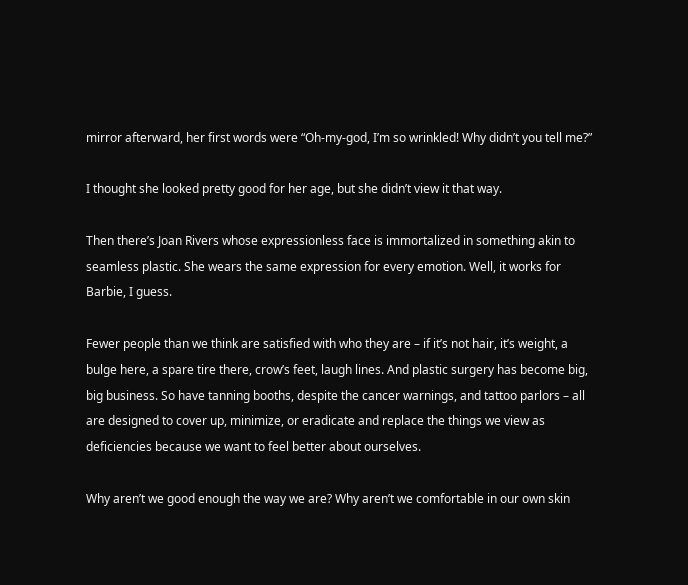mirror afterward, her first words were “Oh-my-god, I’m so wrinkled! Why didn’t you tell me?”

I thought she looked pretty good for her age, but she didn’t view it that way.

Then there’s Joan Rivers whose expressionless face is immortalized in something akin to seamless plastic. She wears the same expression for every emotion. Well, it works for Barbie, I guess.

Fewer people than we think are satisfied with who they are – if it’s not hair, it’s weight, a bulge here, a spare tire there, crow’s feet, laugh lines. And plastic surgery has become big, big business. So have tanning booths, despite the cancer warnings, and tattoo parlors – all are designed to cover up, minimize, or eradicate and replace the things we view as deficiencies because we want to feel better about ourselves.

Why aren’t we good enough the way we are? Why aren’t we comfortable in our own skin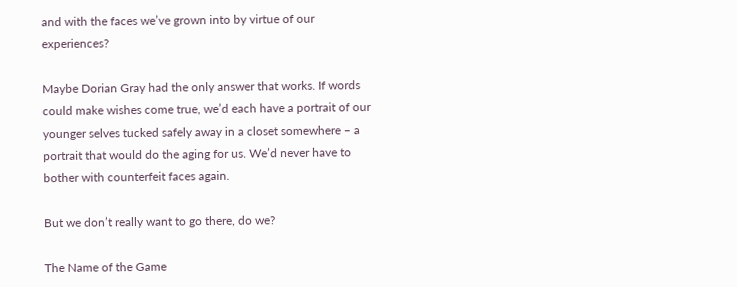and with the faces we’ve grown into by virtue of our experiences?

Maybe Dorian Gray had the only answer that works. If words could make wishes come true, we’d each have a portrait of our younger selves tucked safely away in a closet somewhere – a portrait that would do the aging for us. We’d never have to bother with counterfeit faces again.

But we don’t really want to go there, do we?

The Name of the Game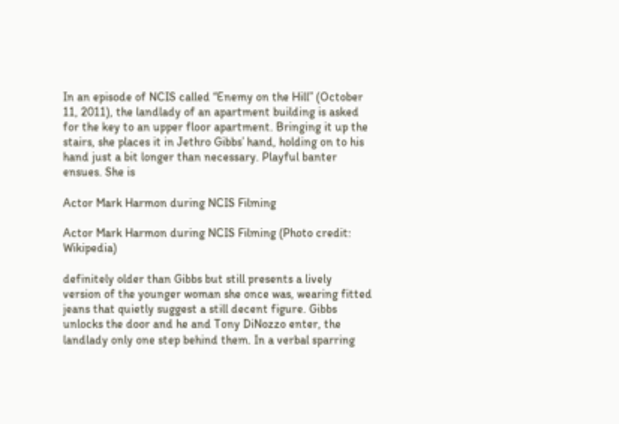In an episode of NCIS called “Enemy on the Hill” (October 11, 2011), the landlady of an apartment building is asked for the key to an upper floor apartment. Bringing it up the stairs, she places it in Jethro Gibbs’ hand, holding on to his hand just a bit longer than necessary. Playful banter ensues. She is

Actor Mark Harmon during NCIS Filming

Actor Mark Harmon during NCIS Filming (Photo credit: Wikipedia)

definitely older than Gibbs but still presents a lively version of the younger woman she once was, wearing fitted jeans that quietly suggest a still decent figure. Gibbs unlocks the door and he and Tony DiNozzo enter, the landlady only one step behind them. In a verbal sparring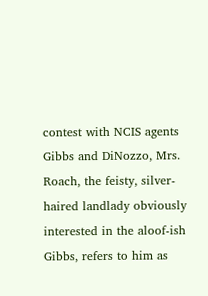contest with NCIS agents Gibbs and DiNozzo, Mrs. Roach, the feisty, silver-haired landlady obviously interested in the aloof-ish Gibbs, refers to him as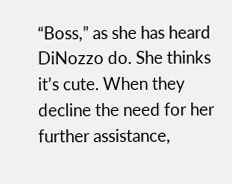“Boss,” as she has heard DiNozzo do. She thinks it’s cute. When they decline the need for her further assistance,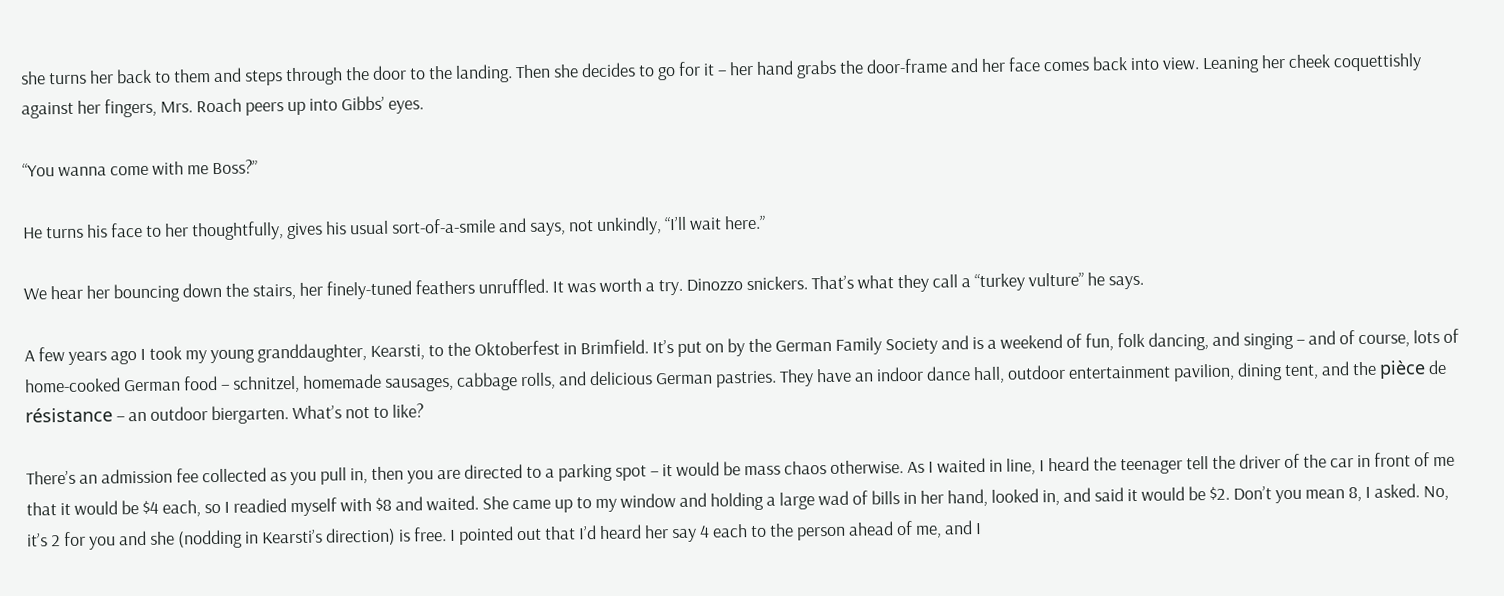she turns her back to them and steps through the door to the landing. Then she decides to go for it – her hand grabs the door-frame and her face comes back into view. Leaning her cheek coquettishly against her fingers, Mrs. Roach peers up into Gibbs’ eyes.

“You wanna come with me Boss?”

He turns his face to her thoughtfully, gives his usual sort-of-a-smile and says, not unkindly, “I’ll wait here.”

We hear her bouncing down the stairs, her finely-tuned feathers unruffled. It was worth a try. Dinozzo snickers. That’s what they call a “turkey vulture” he says.

A few years ago I took my young granddaughter, Kearsti, to the Oktoberfest in Brimfield. It’s put on by the German Family Society and is a weekend of fun, folk dancing, and singing – and of course, lots of home-cooked German food – schnitzel, homemade sausages, cabbage rolls, and delicious German pastries. They have an indoor dance hall, outdoor entertainment pavilion, dining tent, and the pièce de résistance – an outdoor biergarten. What’s not to like?

There’s an admission fee collected as you pull in, then you are directed to a parking spot – it would be mass chaos otherwise. As I waited in line, I heard the teenager tell the driver of the car in front of me that it would be $4 each, so I readied myself with $8 and waited. She came up to my window and holding a large wad of bills in her hand, looked in, and said it would be $2. Don’t you mean 8, I asked. No, it’s 2 for you and she (nodding in Kearsti’s direction) is free. I pointed out that I’d heard her say 4 each to the person ahead of me, and I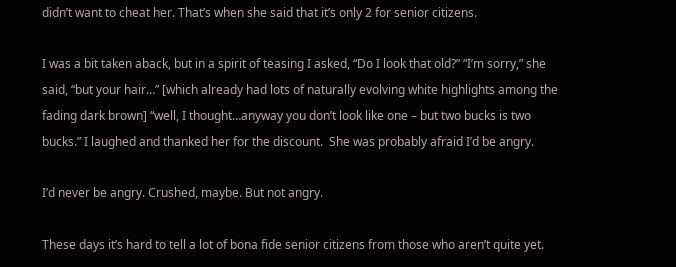didn’t want to cheat her. That’s when she said that it’s only 2 for senior citizens.

I was a bit taken aback, but in a spirit of teasing I asked, “Do I look that old?” “I’m sorry,” she said, “but your hair…” [which already had lots of naturally evolving white highlights among the fading dark brown] “well, I thought…anyway you don’t look like one – but two bucks is two bucks.” I laughed and thanked her for the discount.  She was probably afraid I’d be angry.

I’d never be angry. Crushed, maybe. But not angry.

These days it’s hard to tell a lot of bona fide senior citizens from those who aren’t quite yet.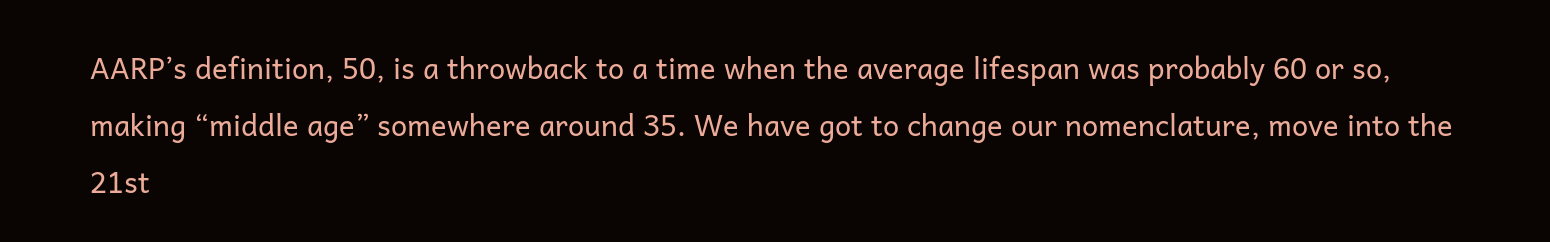AARP’s definition, 50, is a throwback to a time when the average lifespan was probably 60 or so, making “middle age” somewhere around 35. We have got to change our nomenclature, move into the 21st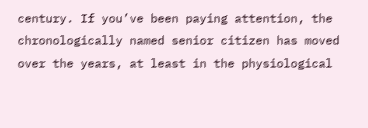century. If you’ve been paying attention, the chronologically named senior citizen has moved over the years, at least in the physiological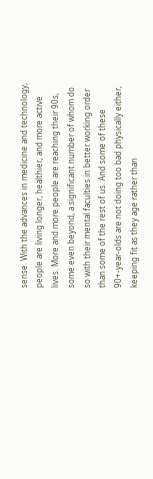sense. With the advances in medicine and technology, people are living longer, healthier, and more active lives. More and more people are reaching their 90s, some even beyond, a significant number of whom do so with their mental faculties in better working order than some of the rest of us. And some of these 90+-year-olds are not doing too bad physically either, keeping fit as they age rather than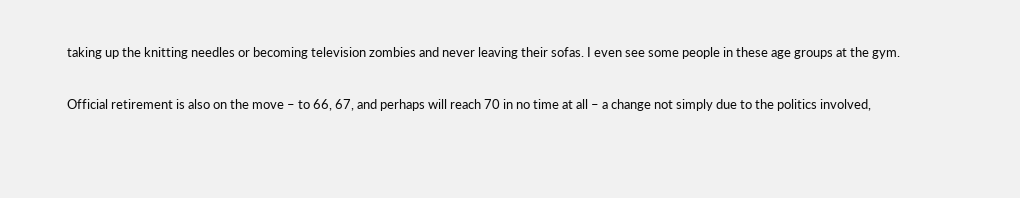taking up the knitting needles or becoming television zombies and never leaving their sofas. I even see some people in these age groups at the gym.

Official retirement is also on the move – to 66, 67, and perhaps will reach 70 in no time at all – a change not simply due to the politics involved,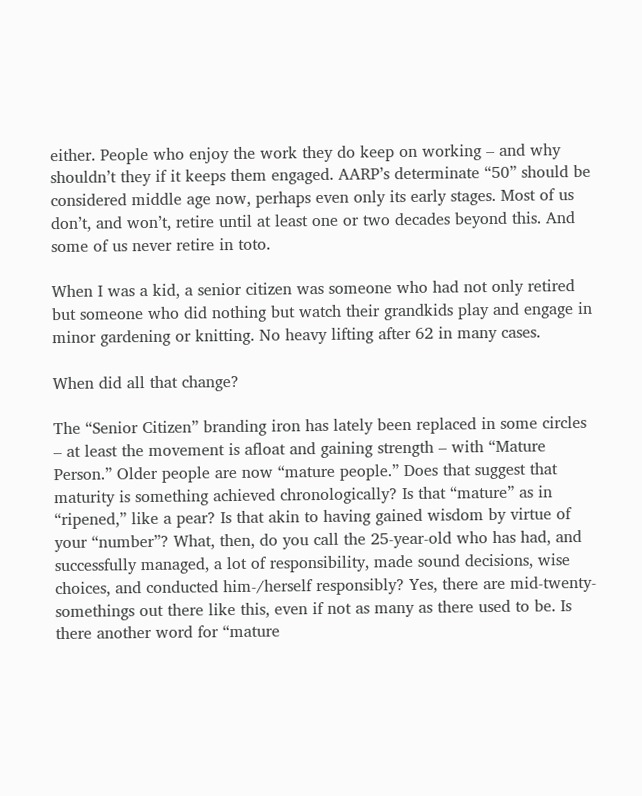either. People who enjoy the work they do keep on working – and why shouldn’t they if it keeps them engaged. AARP’s determinate “50” should be considered middle age now, perhaps even only its early stages. Most of us don’t, and won’t, retire until at least one or two decades beyond this. And some of us never retire in toto.

When I was a kid, a senior citizen was someone who had not only retired but someone who did nothing but watch their grandkids play and engage in minor gardening or knitting. No heavy lifting after 62 in many cases.

When did all that change?

The “Senior Citizen” branding iron has lately been replaced in some circles – at least the movement is afloat and gaining strength – with “Mature Person.” Older people are now “mature people.” Does that suggest that maturity is something achieved chronologically? Is that “mature” as in “ripened,” like a pear? Is that akin to having gained wisdom by virtue of your “number”? What, then, do you call the 25-year-old who has had, and successfully managed, a lot of responsibility, made sound decisions, wise choices, and conducted him-/herself responsibly? Yes, there are mid-twenty-somethings out there like this, even if not as many as there used to be. Is there another word for “mature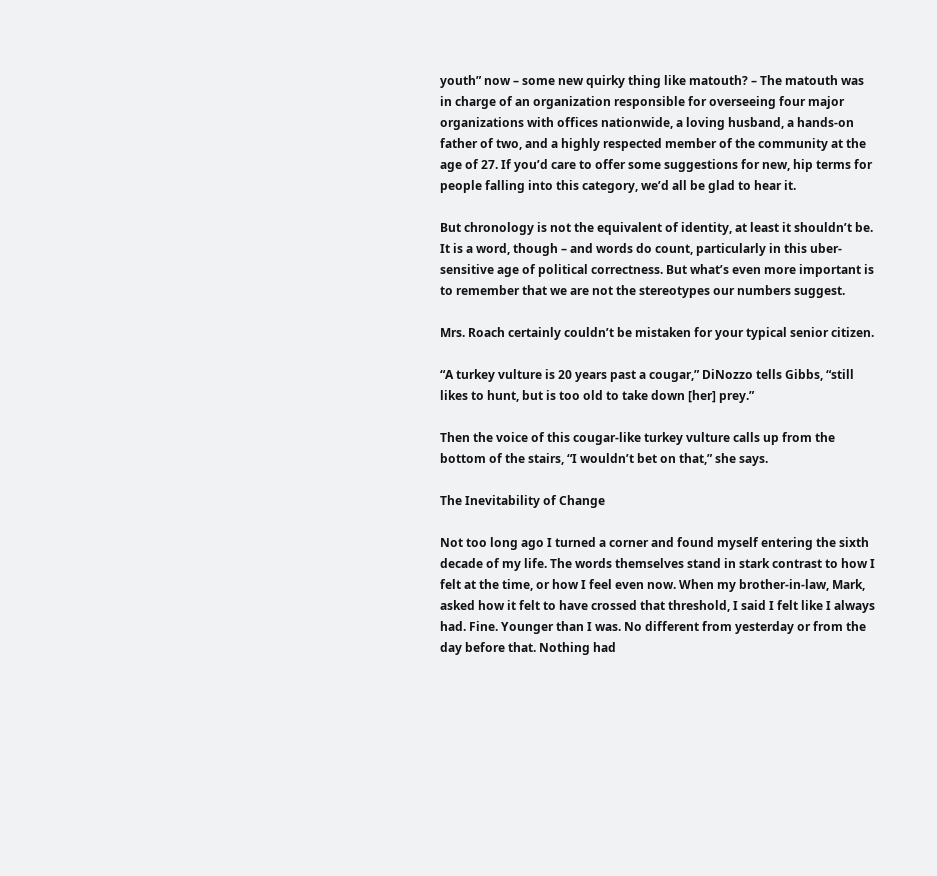youth” now – some new quirky thing like matouth? – The matouth was in charge of an organization responsible for overseeing four major organizations with offices nationwide, a loving husband, a hands-on father of two, and a highly respected member of the community at the age of 27. If you’d care to offer some suggestions for new, hip terms for people falling into this category, we’d all be glad to hear it.

But chronology is not the equivalent of identity, at least it shouldn’t be. It is a word, though – and words do count, particularly in this uber-sensitive age of political correctness. But what’s even more important is to remember that we are not the stereotypes our numbers suggest.

Mrs. Roach certainly couldn’t be mistaken for your typical senior citizen.

“A turkey vulture is 20 years past a cougar,” DiNozzo tells Gibbs, “still likes to hunt, but is too old to take down [her] prey.”

Then the voice of this cougar-like turkey vulture calls up from the bottom of the stairs, “I wouldn’t bet on that,” she says.

The Inevitability of Change

Not too long ago I turned a corner and found myself entering the sixth decade of my life. The words themselves stand in stark contrast to how I felt at the time, or how I feel even now. When my brother-in-law, Mark, asked how it felt to have crossed that threshold, I said I felt like I always had. Fine. Younger than I was. No different from yesterday or from the day before that. Nothing had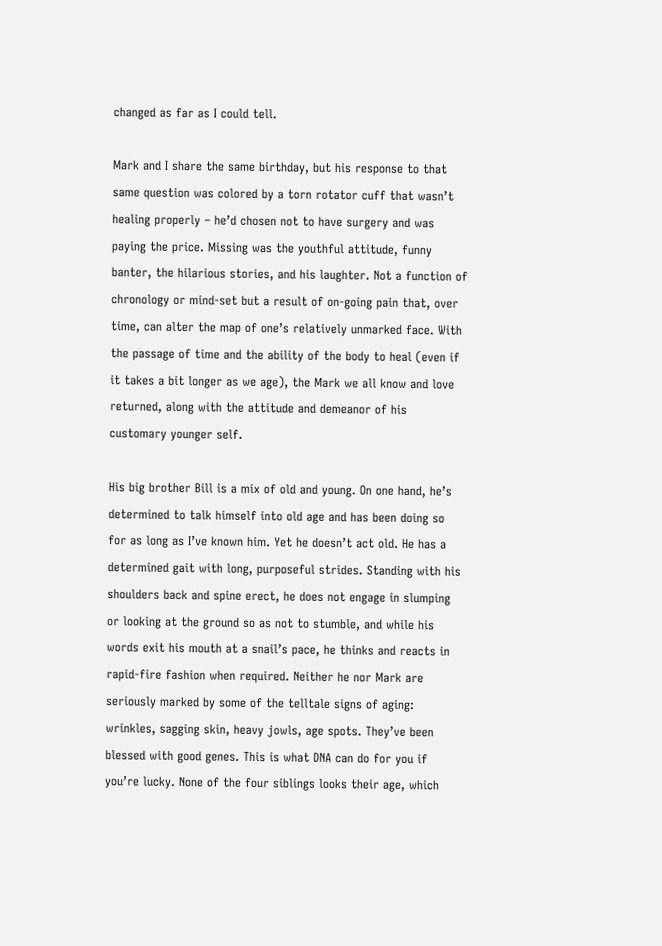changed as far as I could tell.

Mark and I share the same birthday, but his response to that same question was colored by a torn rotator cuff that wasn’t healing properly – he’d chosen not to have surgery and was paying the price. Missing was the youthful attitude, funny banter, the hilarious stories, and his laughter. Not a function of chronology or mind-set but a result of on-going pain that, over time, can alter the map of one’s relatively unmarked face. With the passage of time and the ability of the body to heal (even if it takes a bit longer as we age), the Mark we all know and love returned, along with the attitude and demeanor of his customary younger self.

His big brother Bill is a mix of old and young. On one hand, he’s determined to talk himself into old age and has been doing so for as long as I’ve known him. Yet he doesn’t act old. He has a determined gait with long, purposeful strides. Standing with his shoulders back and spine erect, he does not engage in slumping or looking at the ground so as not to stumble, and while his words exit his mouth at a snail’s pace, he thinks and reacts in rapid-fire fashion when required. Neither he nor Mark are seriously marked by some of the telltale signs of aging: wrinkles, sagging skin, heavy jowls, age spots. They’ve been blessed with good genes. This is what DNA can do for you if you’re lucky. None of the four siblings looks their age, which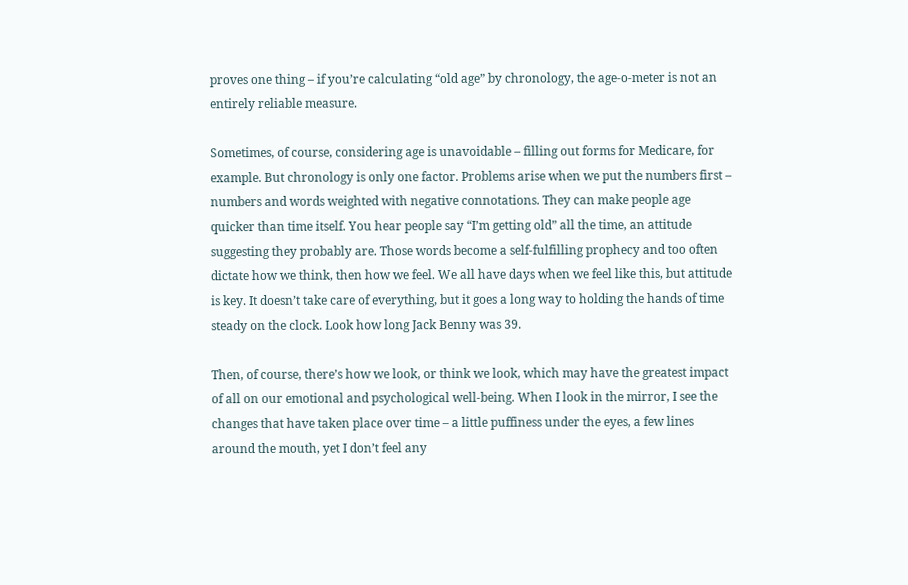proves one thing – if you’re calculating “old age” by chronology, the age-o-meter is not an entirely reliable measure.

Sometimes, of course, considering age is unavoidable – filling out forms for Medicare, for example. But chronology is only one factor. Problems arise when we put the numbers first – numbers and words weighted with negative connotations. They can make people age quicker than time itself. You hear people say “I’m getting old” all the time, an attitude suggesting they probably are. Those words become a self-fulfilling prophecy and too often dictate how we think, then how we feel. We all have days when we feel like this, but attitude is key. It doesn’t take care of everything, but it goes a long way to holding the hands of time steady on the clock. Look how long Jack Benny was 39.

Then, of course, there’s how we look, or think we look, which may have the greatest impact of all on our emotional and psychological well-being. When I look in the mirror, I see the changes that have taken place over time – a little puffiness under the eyes, a few lines around the mouth, yet I don’t feel any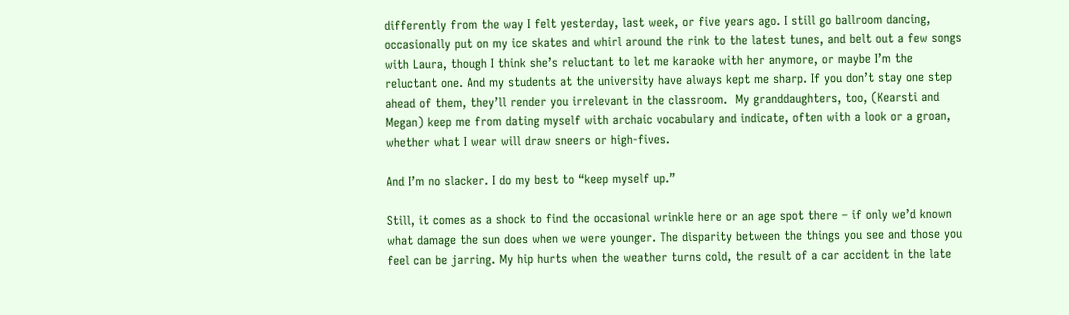differently from the way I felt yesterday, last week, or five years ago. I still go ballroom dancing, occasionally put on my ice skates and whirl around the rink to the latest tunes, and belt out a few songs with Laura, though I think she’s reluctant to let me karaoke with her anymore, or maybe I’m the reluctant one. And my students at the university have always kept me sharp. If you don’t stay one step ahead of them, they’ll render you irrelevant in the classroom.  My granddaughters, too, (Kearsti and Megan) keep me from dating myself with archaic vocabulary and indicate, often with a look or a groan, whether what I wear will draw sneers or high-fives.

And I’m no slacker. I do my best to “keep myself up.”

Still, it comes as a shock to find the occasional wrinkle here or an age spot there – if only we’d known what damage the sun does when we were younger. The disparity between the things you see and those you feel can be jarring. My hip hurts when the weather turns cold, the result of a car accident in the late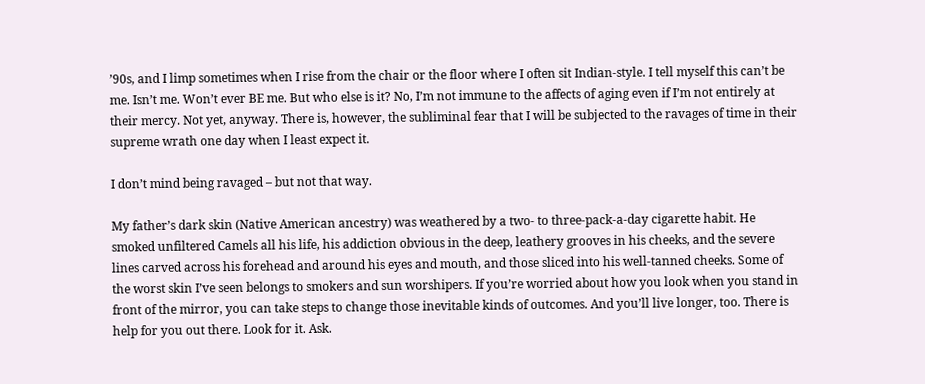’90s, and I limp sometimes when I rise from the chair or the floor where I often sit Indian-style. I tell myself this can’t be me. Isn’t me. Won’t ever BE me. But who else is it? No, I’m not immune to the affects of aging even if I’m not entirely at their mercy. Not yet, anyway. There is, however, the subliminal fear that I will be subjected to the ravages of time in their supreme wrath one day when I least expect it.

I don’t mind being ravaged – but not that way.

My father’s dark skin (Native American ancestry) was weathered by a two- to three-pack-a-day cigarette habit. He smoked unfiltered Camels all his life, his addiction obvious in the deep, leathery grooves in his cheeks, and the severe lines carved across his forehead and around his eyes and mouth, and those sliced into his well-tanned cheeks. Some of the worst skin I’ve seen belongs to smokers and sun worshipers. If you’re worried about how you look when you stand in front of the mirror, you can take steps to change those inevitable kinds of outcomes. And you’ll live longer, too. There is help for you out there. Look for it. Ask.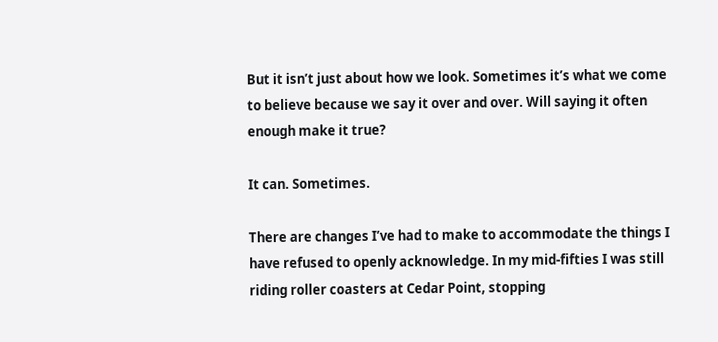But it isn’t just about how we look. Sometimes it’s what we come to believe because we say it over and over. Will saying it often enough make it true?

It can. Sometimes.

There are changes I’ve had to make to accommodate the things I have refused to openly acknowledge. In my mid-fifties I was still riding roller coasters at Cedar Point, stopping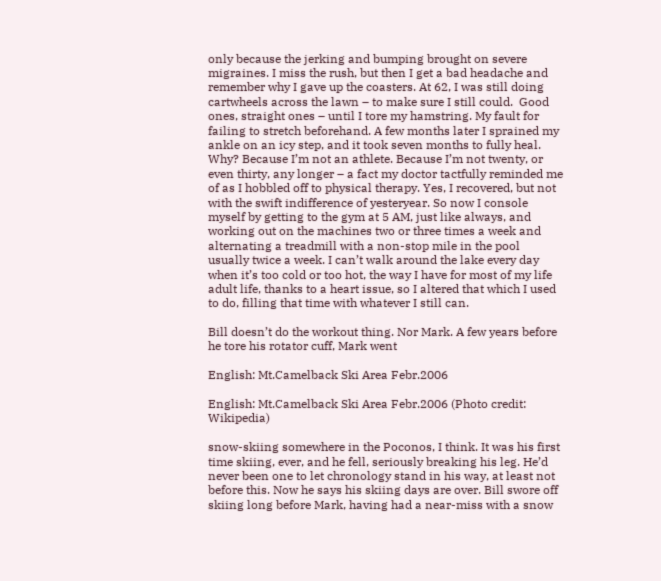only because the jerking and bumping brought on severe migraines. I miss the rush, but then I get a bad headache and remember why I gave up the coasters. At 62, I was still doing cartwheels across the lawn – to make sure I still could.  Good ones, straight ones – until I tore my hamstring. My fault for failing to stretch beforehand. A few months later I sprained my ankle on an icy step, and it took seven months to fully heal. Why? Because I’m not an athlete. Because I’m not twenty, or even thirty, any longer – a fact my doctor tactfully reminded me of as I hobbled off to physical therapy. Yes, I recovered, but not with the swift indifference of yesteryear. So now I console myself by getting to the gym at 5 AM, just like always, and working out on the machines two or three times a week and alternating a treadmill with a non-stop mile in the pool usually twice a week. I can’t walk around the lake every day when it’s too cold or too hot, the way I have for most of my life adult life, thanks to a heart issue, so I altered that which I used to do, filling that time with whatever I still can.

Bill doesn’t do the workout thing. Nor Mark. A few years before he tore his rotator cuff, Mark went

English: Mt.Camelback Ski Area Febr.2006

English: Mt.Camelback Ski Area Febr.2006 (Photo credit: Wikipedia)

snow-skiing somewhere in the Poconos, I think. It was his first time skiing, ever, and he fell, seriously breaking his leg. He’d never been one to let chronology stand in his way, at least not before this. Now he says his skiing days are over. Bill swore off skiing long before Mark, having had a near-miss with a snow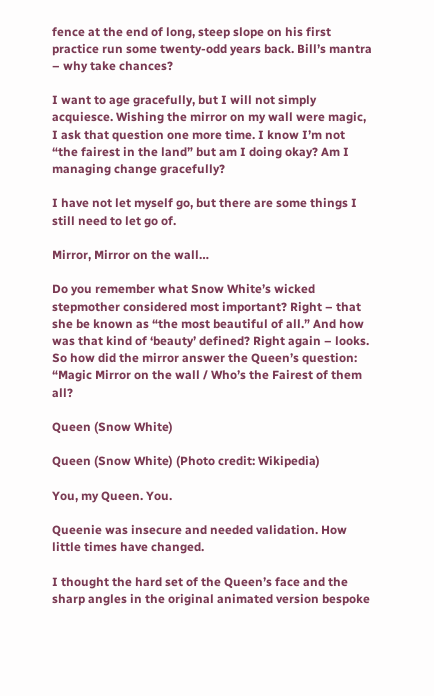fence at the end of long, steep slope on his first practice run some twenty-odd years back. Bill’s mantra – why take chances?

I want to age gracefully, but I will not simply acquiesce. Wishing the mirror on my wall were magic, I ask that question one more time. I know I’m not “the fairest in the land” but am I doing okay? Am I managing change gracefully?

I have not let myself go, but there are some things I still need to let go of.

Mirror, Mirror on the wall…

Do you remember what Snow White’s wicked stepmother considered most important? Right – that she be known as “the most beautiful of all.” And how was that kind of ‘beauty’ defined? Right again – looks. So how did the mirror answer the Queen’s question: “Magic Mirror on the wall / Who’s the Fairest of them all?

Queen (Snow White)

Queen (Snow White) (Photo credit: Wikipedia)

You, my Queen. You.

Queenie was insecure and needed validation. How little times have changed.

I thought the hard set of the Queen’s face and the sharp angles in the original animated version bespoke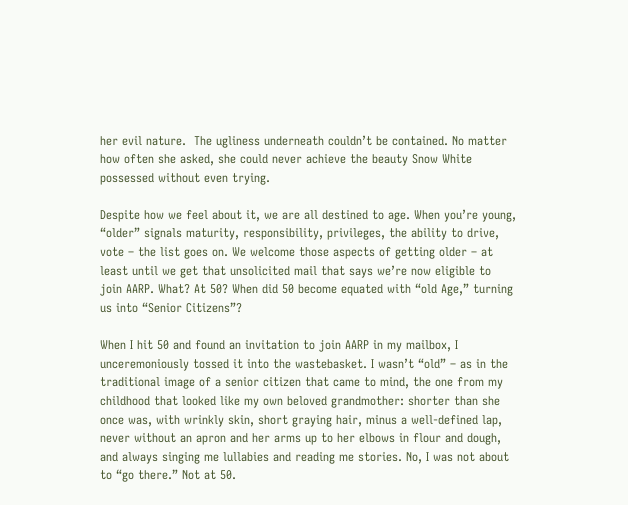her evil nature.  The ugliness underneath couldn’t be contained. No matter how often she asked, she could never achieve the beauty Snow White possessed without even trying.

Despite how we feel about it, we are all destined to age. When you’re young, “older” signals maturity, responsibility, privileges, the ability to drive, vote – the list goes on. We welcome those aspects of getting older – at least until we get that unsolicited mail that says we’re now eligible to join AARP. What? At 50? When did 50 become equated with “old Age,” turning us into “Senior Citizens”?

When I hit 50 and found an invitation to join AARP in my mailbox, I unceremoniously tossed it into the wastebasket. I wasn’t “old” – as in the traditional image of a senior citizen that came to mind, the one from my childhood that looked like my own beloved grandmother: shorter than she once was, with wrinkly skin, short graying hair, minus a well-defined lap, never without an apron and her arms up to her elbows in flour and dough, and always singing me lullabies and reading me stories. No, I was not about to “go there.” Not at 50.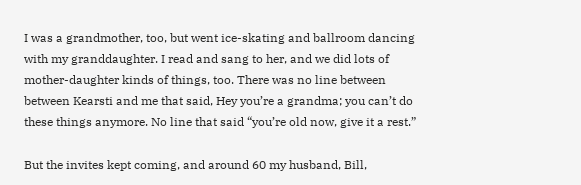I was a grandmother, too, but went ice-skating and ballroom dancing with my granddaughter. I read and sang to her, and we did lots of mother-daughter kinds of things, too. There was no line between between Kearsti and me that said, Hey you’re a grandma; you can’t do these things anymore. No line that said “you’re old now, give it a rest.”

But the invites kept coming, and around 60 my husband, Bill,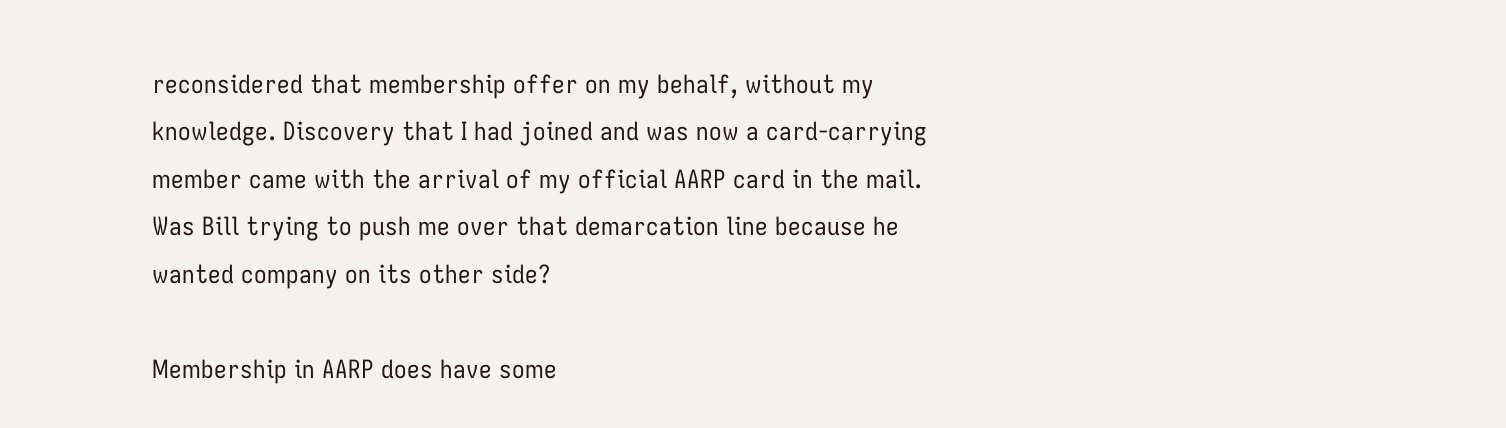reconsidered that membership offer on my behalf, without my knowledge. Discovery that I had joined and was now a card-carrying member came with the arrival of my official AARP card in the mail. Was Bill trying to push me over that demarcation line because he wanted company on its other side?

Membership in AARP does have some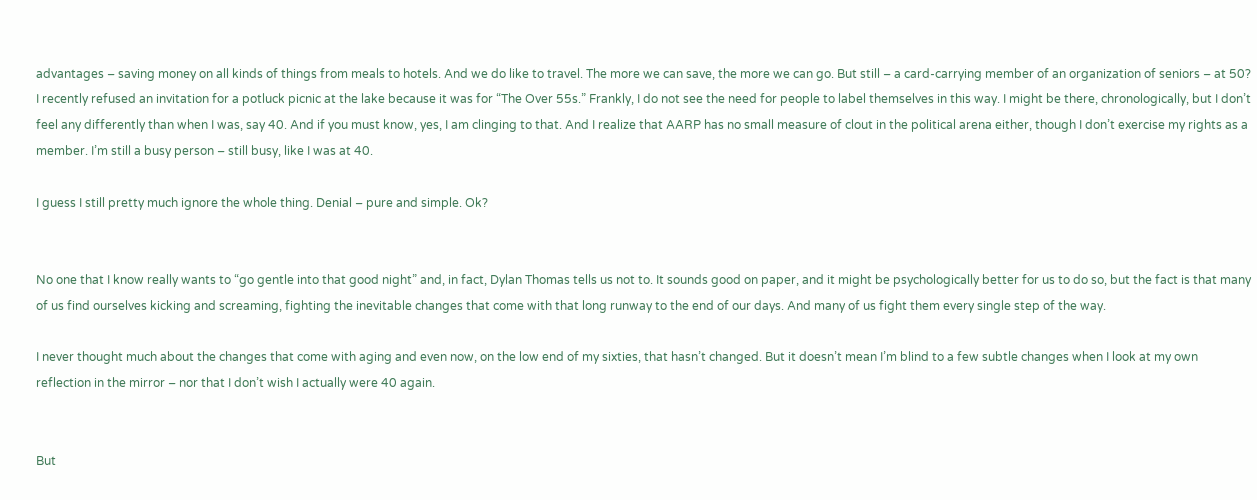advantages – saving money on all kinds of things from meals to hotels. And we do like to travel. The more we can save, the more we can go. But still – a card-carrying member of an organization of seniors – at 50? I recently refused an invitation for a potluck picnic at the lake because it was for “The Over 55s.” Frankly, I do not see the need for people to label themselves in this way. I might be there, chronologically, but I don’t feel any differently than when I was, say 40. And if you must know, yes, I am clinging to that. And I realize that AARP has no small measure of clout in the political arena either, though I don’t exercise my rights as a member. I’m still a busy person – still busy, like I was at 40.

I guess I still pretty much ignore the whole thing. Denial – pure and simple. Ok?


No one that I know really wants to “go gentle into that good night” and, in fact, Dylan Thomas tells us not to. It sounds good on paper, and it might be psychologically better for us to do so, but the fact is that many of us find ourselves kicking and screaming, fighting the inevitable changes that come with that long runway to the end of our days. And many of us fight them every single step of the way.

I never thought much about the changes that come with aging and even now, on the low end of my sixties, that hasn’t changed. But it doesn’t mean I’m blind to a few subtle changes when I look at my own reflection in the mirror – nor that I don’t wish I actually were 40 again.


But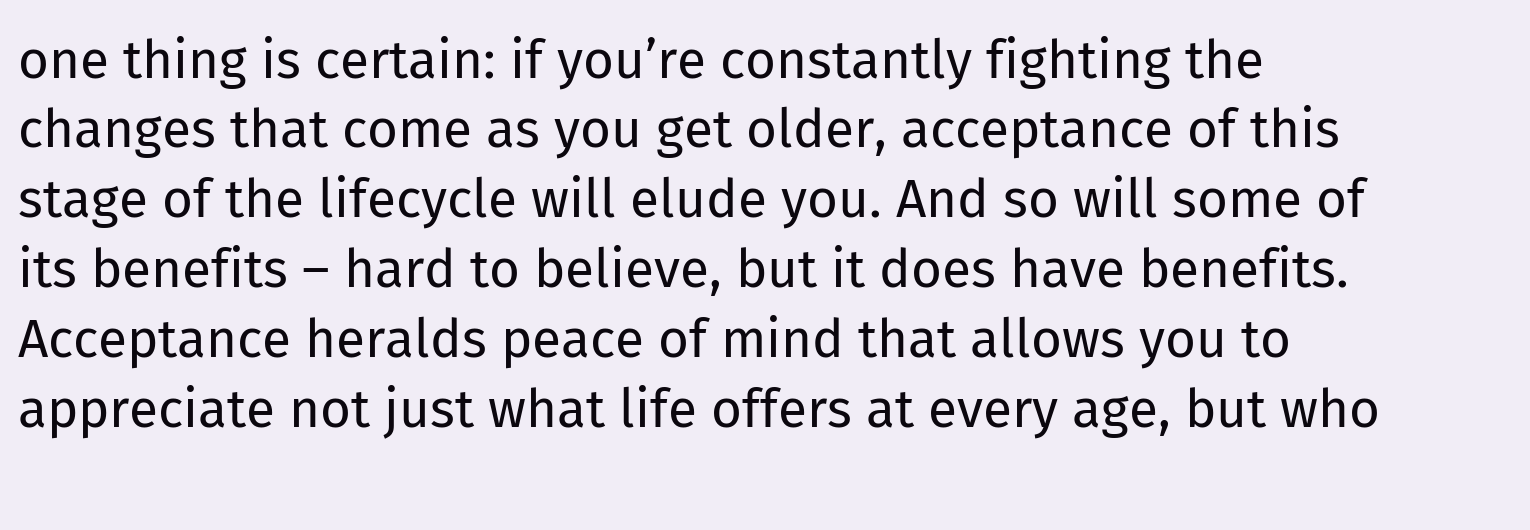one thing is certain: if you’re constantly fighting the changes that come as you get older, acceptance of this stage of the lifecycle will elude you. And so will some of its benefits – hard to believe, but it does have benefits. Acceptance heralds peace of mind that allows you to appreciate not just what life offers at every age, but who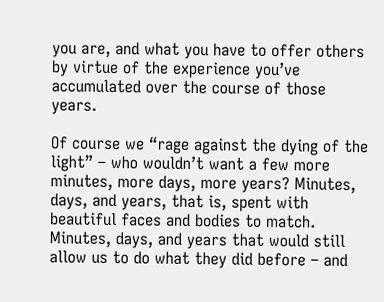you are, and what you have to offer others by virtue of the experience you’ve accumulated over the course of those years.

Of course we “rage against the dying of the light” – who wouldn’t want a few more minutes, more days, more years? Minutes, days, and years, that is, spent with beautiful faces and bodies to match. Minutes, days, and years that would still allow us to do what they did before – and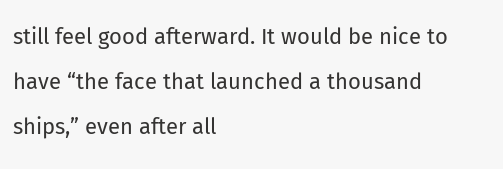still feel good afterward. It would be nice to have “the face that launched a thousand ships,” even after all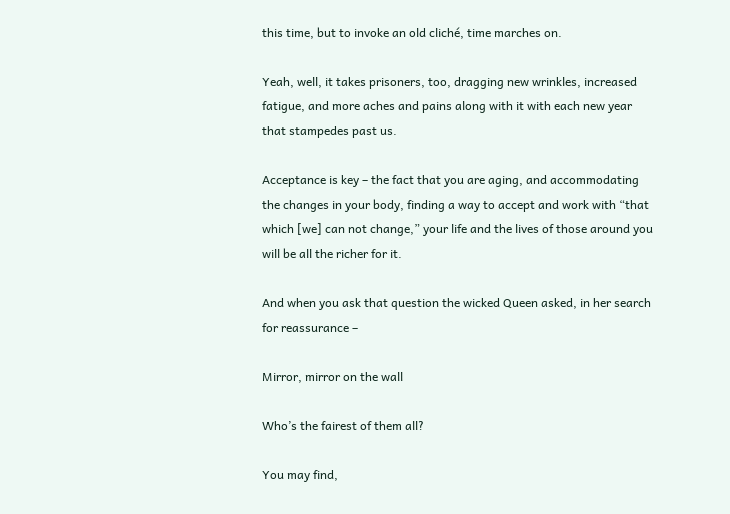this time, but to invoke an old cliché, time marches on.

Yeah, well, it takes prisoners, too, dragging new wrinkles, increased fatigue, and more aches and pains along with it with each new year that stampedes past us.

Acceptance is key – the fact that you are aging, and accommodating the changes in your body, finding a way to accept and work with “that which [we] can not change,” your life and the lives of those around you will be all the richer for it.

And when you ask that question the wicked Queen asked, in her search for reassurance –

Mirror, mirror on the wall

Who’s the fairest of them all?

You may find,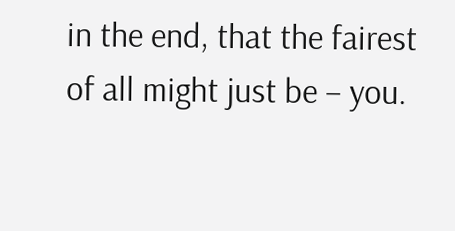in the end, that the fairest of all might just be – you.